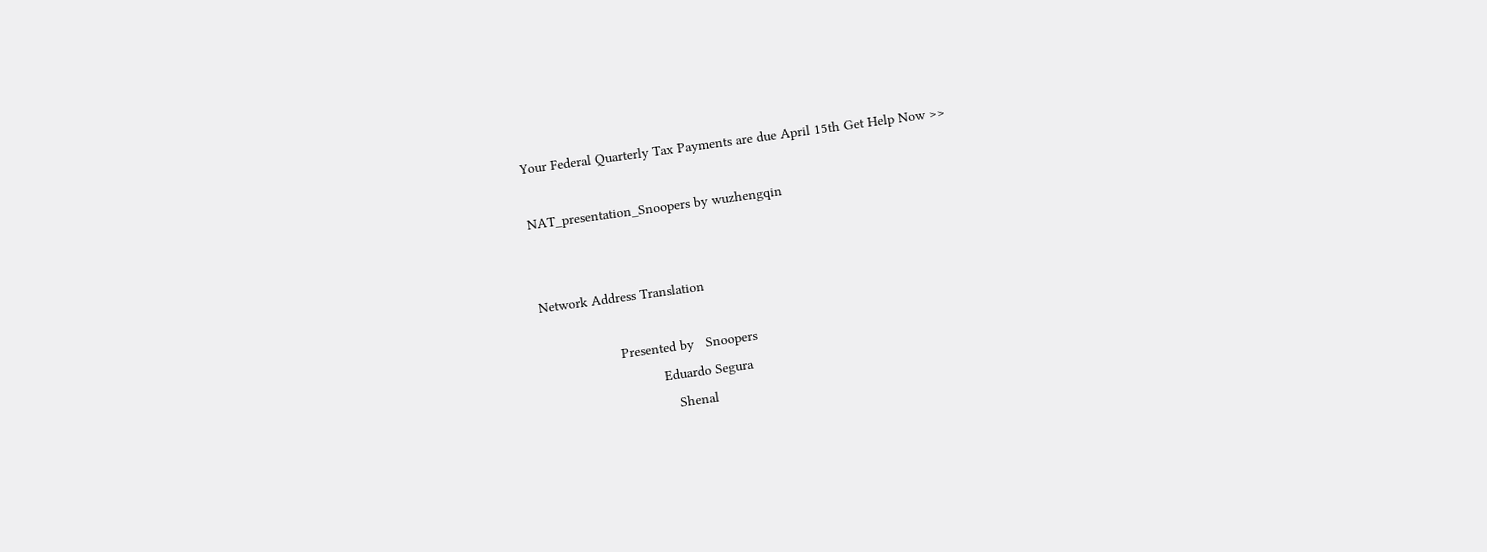Your Federal Quarterly Tax Payments are due April 15th Get Help Now >>

NAT_presentation_Snoopers by wuzhengqin


Network Address Translation

                   Presented by   Snoopers
                             Eduardo Segura
                                Shenal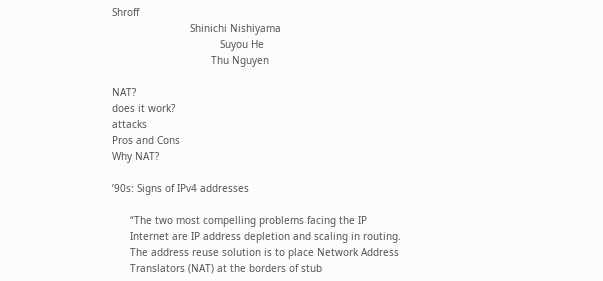Shroff
                          Shinichi Nishiyama
                                    Suyou He
                                 Thu Nguyen

NAT?
does it work?
attacks
Pros and Cons
Why NAT?

’90s: Signs of IPv4 addresses

      “The two most compelling problems facing the IP
      Internet are IP address depletion and scaling in routing.
      The address reuse solution is to place Network Address
      Translators (NAT) at the borders of stub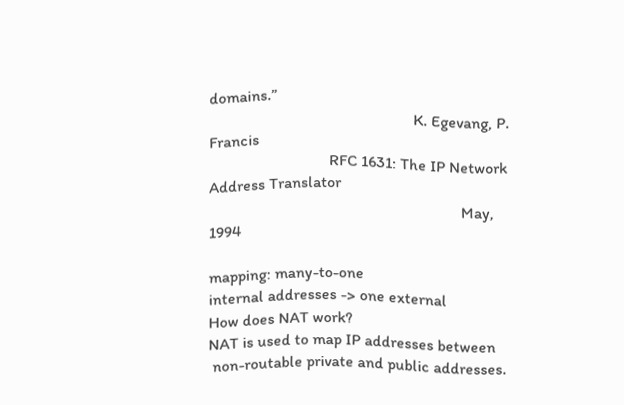domains.”
                                                   K. Egevang, P. Francis
                              RFC 1631: The IP Network Address Translator
                                                               May, 1994

mapping: many-to-one
internal addresses -> one external
How does NAT work?
NAT is used to map IP addresses between
 non-routable private and public addresses.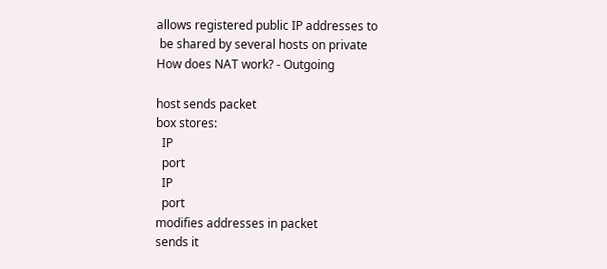allows registered public IP addresses to
 be shared by several hosts on private
How does NAT work? - Outgoing

host sends packet
box stores:
  IP
  port
  IP
  port
modifies addresses in packet
sends it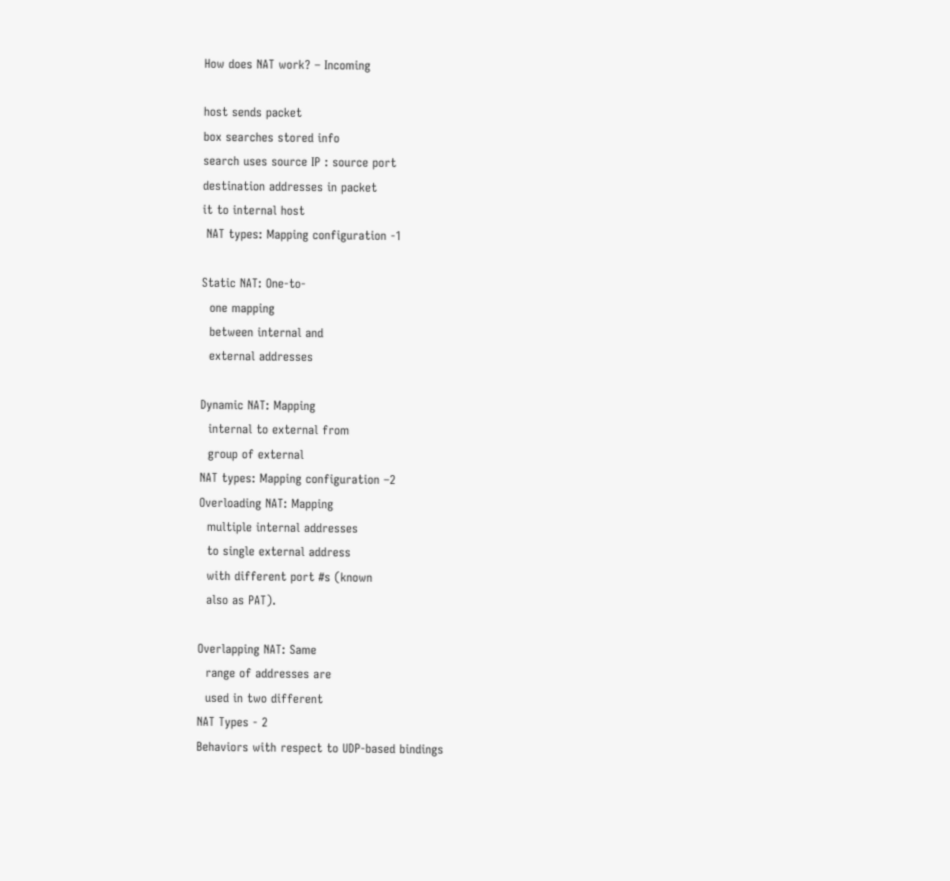How does NAT work? – Incoming

host sends packet
box searches stored info
search uses source IP : source port
destination addresses in packet
it to internal host
 NAT types: Mapping configuration -1

Static NAT: One-to-
  one mapping
  between internal and
  external addresses

Dynamic NAT: Mapping
  internal to external from
  group of external
NAT types: Mapping configuration –2
Overloading NAT: Mapping
  multiple internal addresses
  to single external address
  with different port #s (known
  also as PAT).

Overlapping NAT: Same
  range of addresses are
  used in two different
NAT Types - 2
Behaviors with respect to UDP-based bindings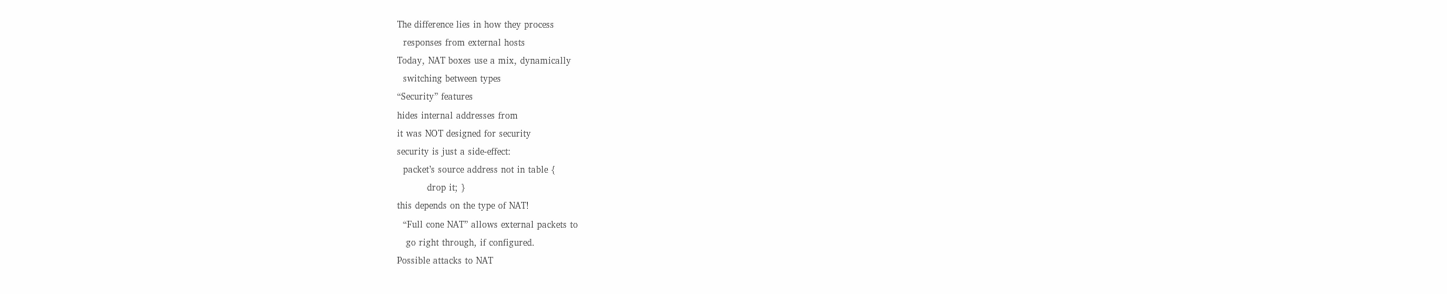The difference lies in how they process
  responses from external hosts
Today, NAT boxes use a mix, dynamically
  switching between types
“Security” features
hides internal addresses from
it was NOT designed for security
security is just a side-effect:
  packet’s source address not in table {
          drop it; }
this depends on the type of NAT!
  “Full cone NAT” allows external packets to
   go right through, if configured.
Possible attacks to NAT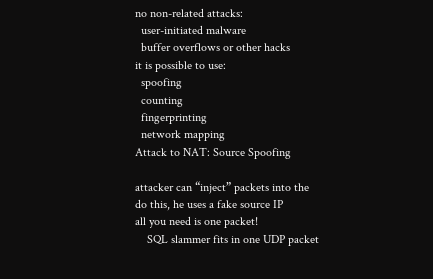no non-related attacks:
  user-initiated malware
  buffer overflows or other hacks
it is possible to use:
  spoofing
  counting
  fingerprinting
  network mapping
Attack to NAT: Source Spoofing

attacker can “inject” packets into the
do this, he uses a fake source IP
all you need is one packet!
    SQL slammer fits in one UDP packet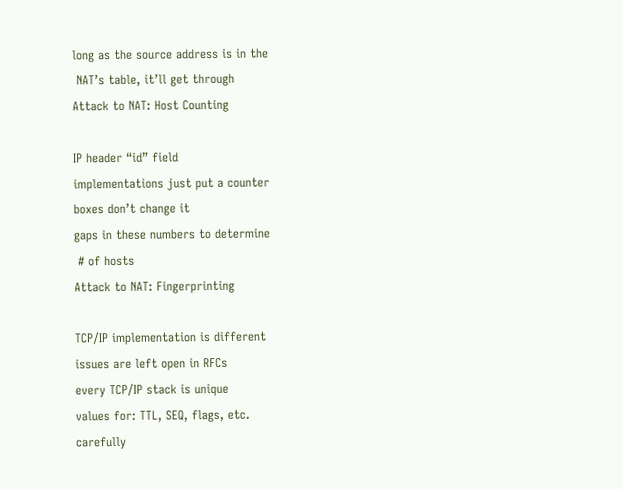long as the source address is in the
 NAT’s table, it’ll get through
Attack to NAT: Host Counting

IP header “id” field
implementations just put a counter
boxes don’t change it
gaps in these numbers to determine
 # of hosts
Attack to NAT: Fingerprinting

TCP/IP implementation is different
issues are left open in RFCs
every TCP/IP stack is unique
values for: TTL, SEQ, flags, etc.
carefully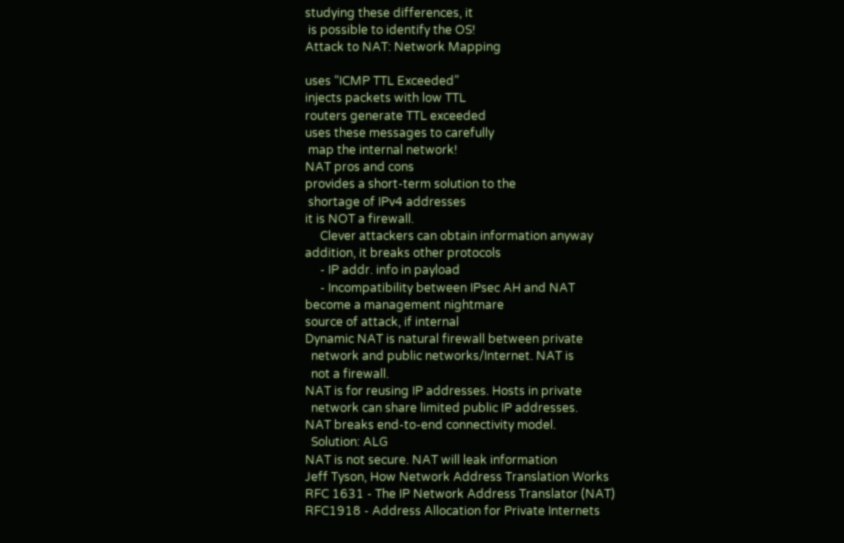studying these differences, it
 is possible to identify the OS!
Attack to NAT: Network Mapping

uses “ICMP TTL Exceeded”
injects packets with low TTL
routers generate TTL exceeded
uses these messages to carefully
 map the internal network!
NAT pros and cons
provides a short-term solution to the
 shortage of IPv4 addresses
it is NOT a firewall.
     Clever attackers can obtain information anyway
addition, it breaks other protocols
     - IP addr. info in payload
     - Incompatibility between IPsec AH and NAT
become a management nightmare
source of attack, if internal
Dynamic NAT is natural firewall between private
  network and public networks/Internet. NAT is
  not a firewall.
NAT is for reusing IP addresses. Hosts in private
  network can share limited public IP addresses.
NAT breaks end-to-end connectivity model.
  Solution: ALG
NAT is not secure. NAT will leak information
Jeff Tyson, How Network Address Translation Works
RFC 1631 - The IP Network Address Translator (NAT)
RFC1918 - Address Allocation for Private Internets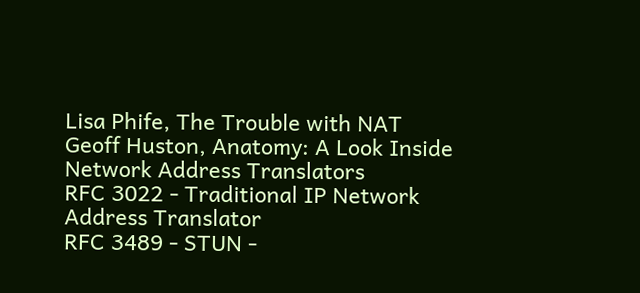Lisa Phife, The Trouble with NAT
Geoff Huston, Anatomy: A Look Inside Network Address Translators
RFC 3022 - Traditional IP Network Address Translator
RFC 3489 - STUN -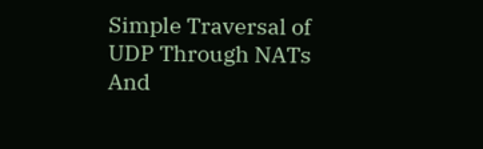Simple Traversal of UDP Through NATs
And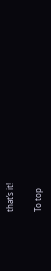that’s it!

To top